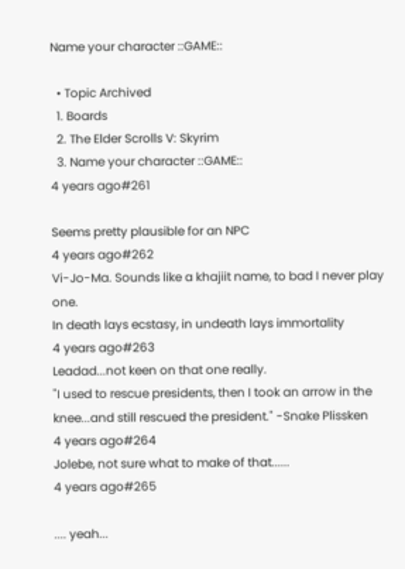Name your character ::GAME::

  • Topic Archived
  1. Boards
  2. The Elder Scrolls V: Skyrim
  3. Name your character ::GAME::
4 years ago#261

Seems pretty plausible for an NPC
4 years ago#262
Vi-Jo-Ma. Sounds like a khajiit name, to bad I never play one.
In death lays ecstasy, in undeath lays immortality
4 years ago#263
Leadad...not keen on that one really.
"I used to rescue presidents, then I took an arrow in the knee...and still rescued the president." -Snake Plissken
4 years ago#264
Jolebe, not sure what to make of that......
4 years ago#265

.... yeah...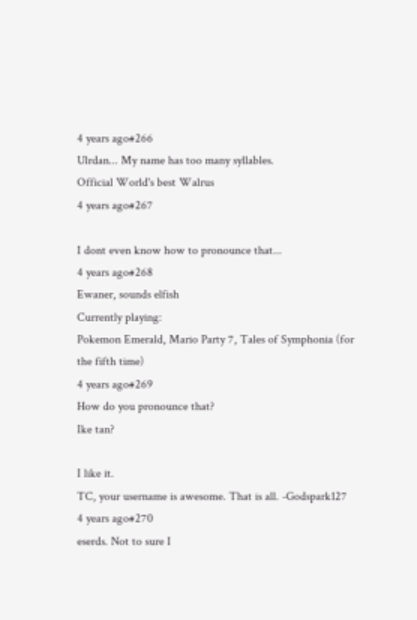4 years ago#266
Ulrdan... My name has too many syllables.
Official World's best Walrus
4 years ago#267

I dont even know how to pronounce that...
4 years ago#268
Ewaner, sounds elfish
Currently playing:
Pokemon Emerald, Mario Party 7, Tales of Symphonia (for the fifth time)
4 years ago#269
How do you pronounce that?
Ike tan?

I like it.
TC, your username is awesome. That is all. -Godspark127
4 years ago#270
eserds. Not to sure I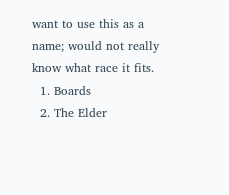want to use this as a name; would not really know what race it fits.
  1. Boards
  2. The Elder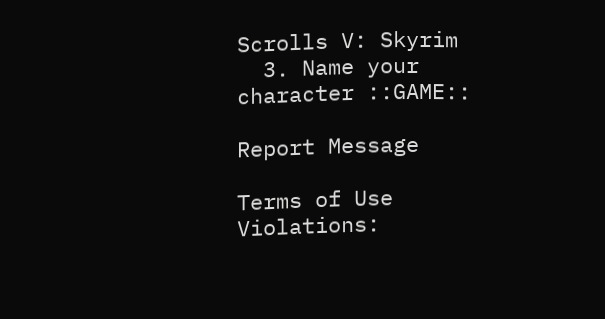Scrolls V: Skyrim
  3. Name your character ::GAME::

Report Message

Terms of Use Violations: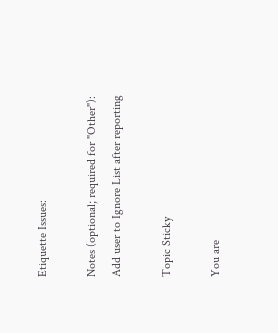Etiquette Issues:

Notes (optional; required for "Other"):
Add user to Ignore List after reporting

Topic Sticky

You are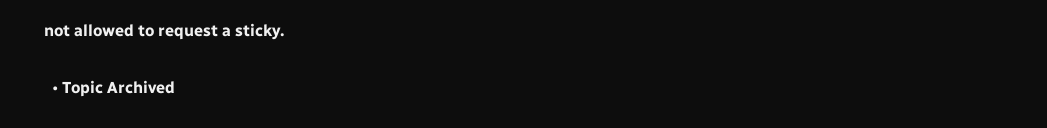not allowed to request a sticky.

  • Topic Archived